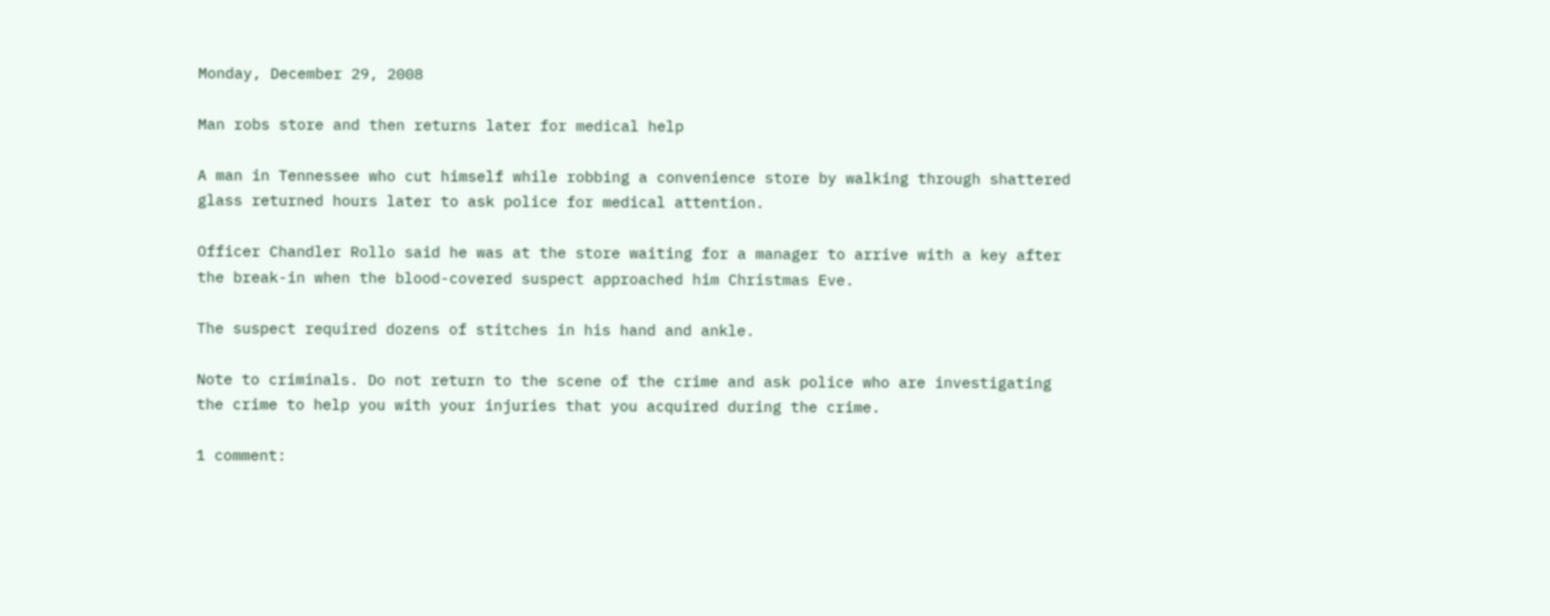Monday, December 29, 2008

Man robs store and then returns later for medical help

A man in Tennessee who cut himself while robbing a convenience store by walking through shattered glass returned hours later to ask police for medical attention.

Officer Chandler Rollo said he was at the store waiting for a manager to arrive with a key after the break-in when the blood-covered suspect approached him Christmas Eve.

The suspect required dozens of stitches in his hand and ankle.

Note to criminals. Do not return to the scene of the crime and ask police who are investigating the crime to help you with your injuries that you acquired during the crime.

1 comment: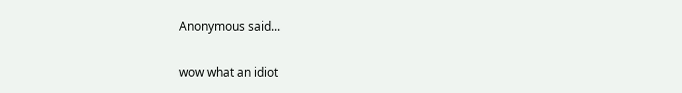Anonymous said...

wow what an idiot